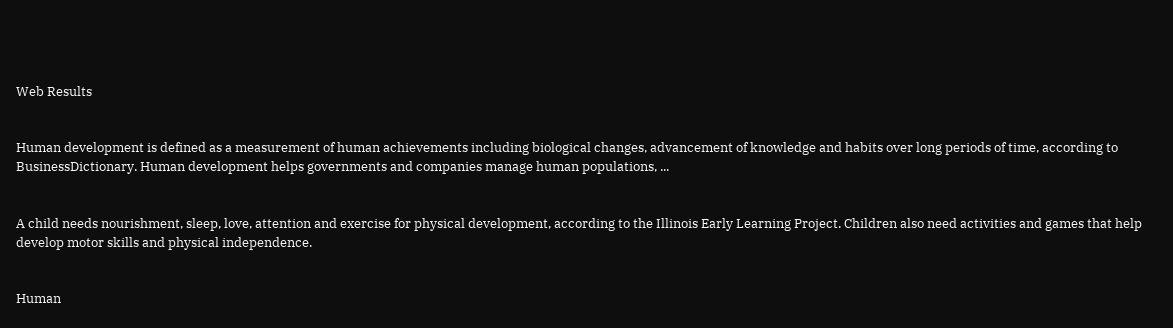Web Results


Human development is defined as a measurement of human achievements including biological changes, advancement of knowledge and habits over long periods of time, according to BusinessDictionary. Human development helps governments and companies manage human populations, ...


A child needs nourishment, sleep, love, attention and exercise for physical development, according to the Illinois Early Learning Project. Children also need activities and games that help develop motor skills and physical independence.


Human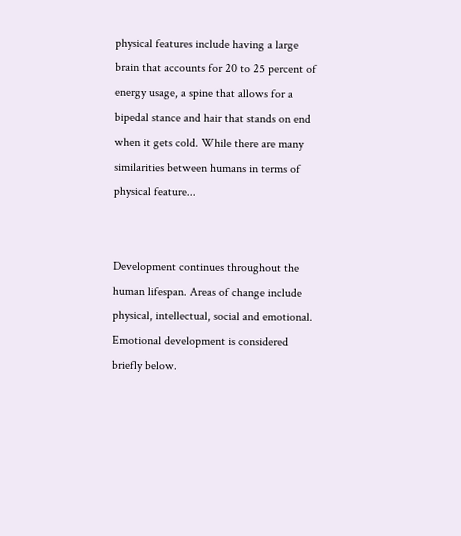physical features include having a large brain that accounts for 20 to 25 percent of energy usage, a spine that allows for a bipedal stance and hair that stands on end when it gets cold. While there are many similarities between humans in terms of physical feature...


Development continues throughout the human lifespan. Areas of change include physical, intellectual, social and emotional. Emotional development is considered briefly below.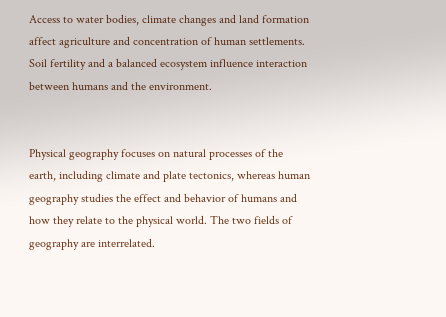Access to water bodies, climate changes and land formation affect agriculture and concentration of human settlements. Soil fertility and a balanced ecosystem influence interaction between humans and the environment.


Physical geography focuses on natural processes of the earth, including climate and plate tectonics, whereas human geography studies the effect and behavior of humans and how they relate to the physical world. The two fields of geography are interrelated.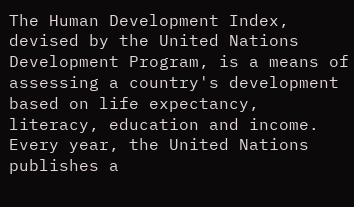The Human Development Index, devised by the United Nations Development Program, is a means of assessing a country's development based on life expectancy, literacy, education and income. Every year, the United Nations publishes a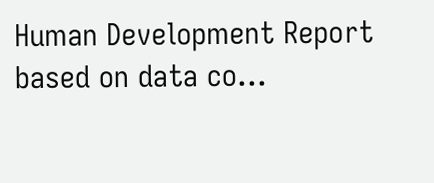Human Development Report based on data co...